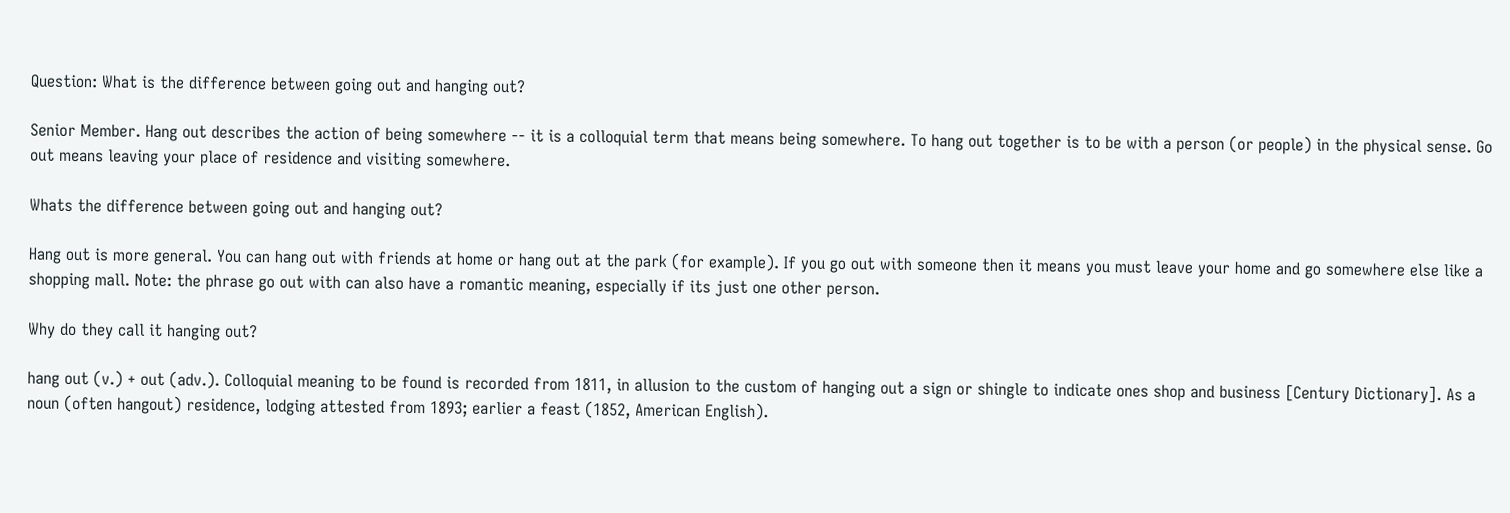Question: What is the difference between going out and hanging out?

Senior Member. Hang out describes the action of being somewhere -- it is a colloquial term that means being somewhere. To hang out together is to be with a person (or people) in the physical sense. Go out means leaving your place of residence and visiting somewhere.

Whats the difference between going out and hanging out?

Hang out is more general. You can hang out with friends at home or hang out at the park (for example). If you go out with someone then it means you must leave your home and go somewhere else like a shopping mall. Note: the phrase go out with can also have a romantic meaning, especially if its just one other person.

Why do they call it hanging out?

hang out (v.) + out (adv.). Colloquial meaning to be found is recorded from 1811, in allusion to the custom of hanging out a sign or shingle to indicate ones shop and business [Century Dictionary]. As a noun (often hangout) residence, lodging attested from 1893; earlier a feast (1852, American English).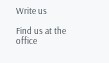Write us

Find us at the office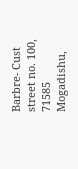Barbre- Cust street no. 100, 71585 Mogadishu,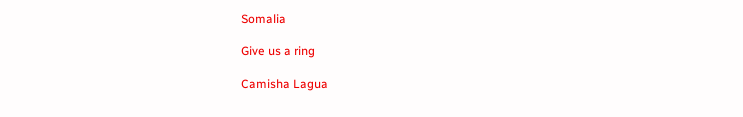Somalia

Give us a ring

Camisha Lagua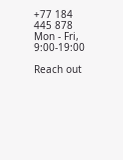+77 184 445 878
Mon - Fri, 9:00-19:00

Reach out